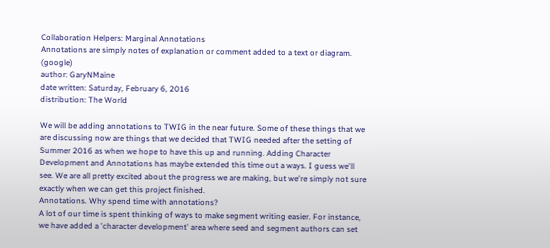Collaboration Helpers: Marginal Annotations
Annotations are simply notes of explanation or comment added to a text or diagram. (google)
author: GaryNMaine
date written: Saturday, February 6, 2016
distribution: The World

We will be adding annotations to TWIG in the near future. Some of these things that we are discussing now are things that we decided that TWIG needed after the setting of Summer 2016 as when we hope to have this up and running. Adding Character Development and Annotations has maybe extended this time out a ways. I guess we'll see. We are all pretty excited about the progress we are making, but we're simply not sure exactly when we can get this project finished.
Annotations. Why spend time with annotations?
A lot of our time is spent thinking of ways to make segment writing easier. For instance, we have added a 'character development' area where seed and segment authors can set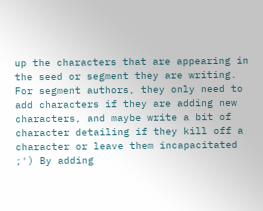up the characters that are appearing in the seed or segment they are writing. For segment authors, they only need to add characters if they are adding new characters, and maybe write a bit of character detailing if they kill off a character or leave them incapacitated ;') By adding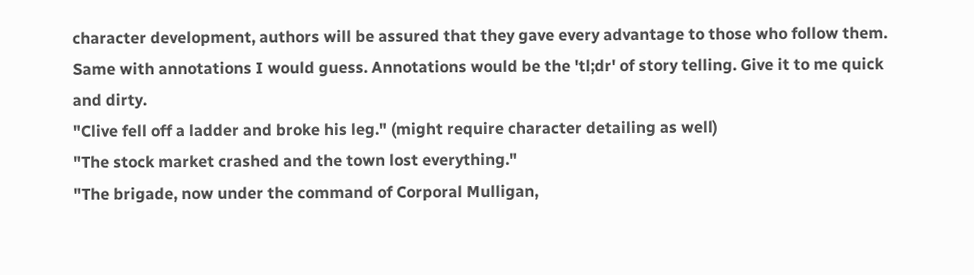character development, authors will be assured that they gave every advantage to those who follow them.
Same with annotations I would guess. Annotations would be the 'tl;dr' of story telling. Give it to me quick and dirty.
"Clive fell off a ladder and broke his leg." (might require character detailing as well)
"The stock market crashed and the town lost everything."
"The brigade, now under the command of Corporal Mulligan,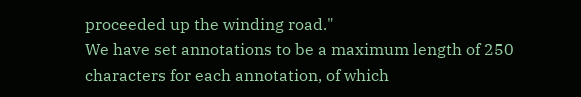proceeded up the winding road."
We have set annotations to be a maximum length of 250 characters for each annotation, of which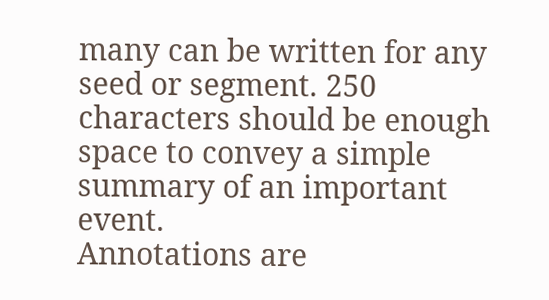many can be written for any seed or segment. 250 characters should be enough space to convey a simple summary of an important event.
Annotations are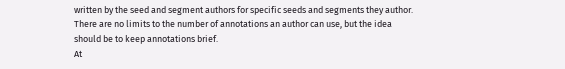written by the seed and segment authors for specific seeds and segments they author. There are no limits to the number of annotations an author can use, but the idea should be to keep annotations brief.
At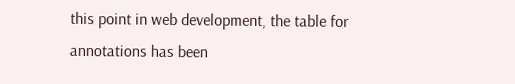this point in web development, the table for annotations has been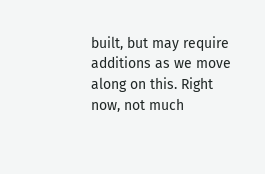built, but may require additions as we move along on this. Right now, not much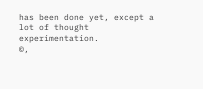has been done yet, except a lot of thought experimentation.
©,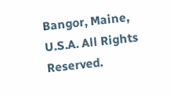Bangor, Maine, U.S.A. All Rights Reserved.